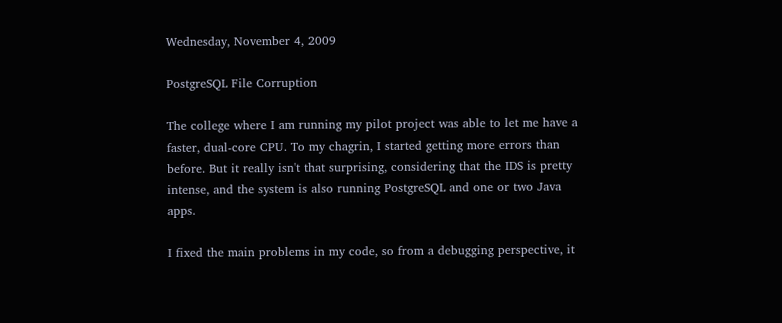Wednesday, November 4, 2009

PostgreSQL File Corruption

The college where I am running my pilot project was able to let me have a faster, dual-core CPU. To my chagrin, I started getting more errors than before. But it really isn't that surprising, considering that the IDS is pretty intense, and the system is also running PostgreSQL and one or two Java apps.

I fixed the main problems in my code, so from a debugging perspective, it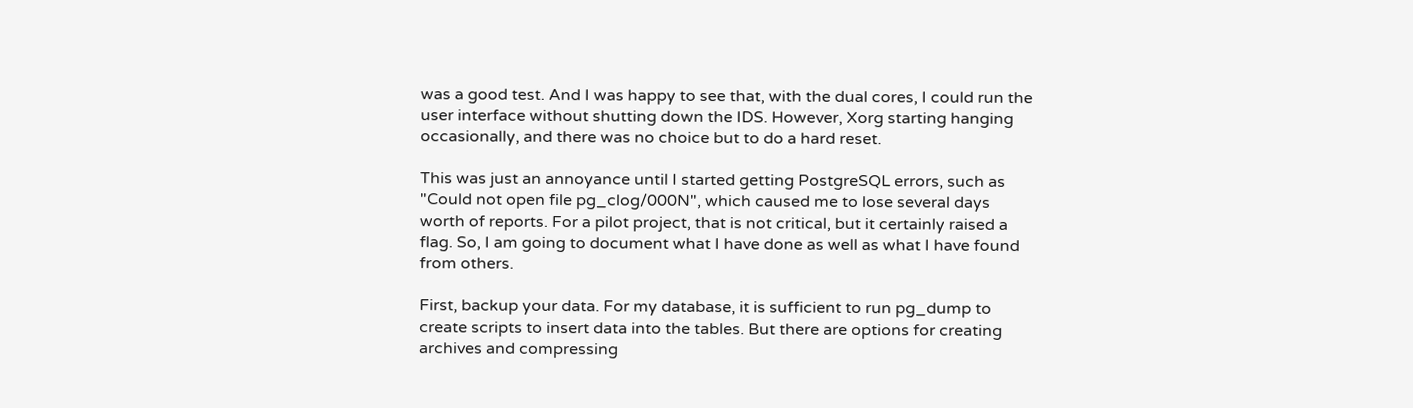was a good test. And I was happy to see that, with the dual cores, I could run the user interface without shutting down the IDS. However, Xorg starting hanging occasionally, and there was no choice but to do a hard reset.

This was just an annoyance until I started getting PostgreSQL errors, such as "Could not open file pg_clog/000N", which caused me to lose several days worth of reports. For a pilot project, that is not critical, but it certainly raised a flag. So, I am going to document what I have done as well as what I have found from others.

First, backup your data. For my database, it is sufficient to run pg_dump to create scripts to insert data into the tables. But there are options for creating archives and compressing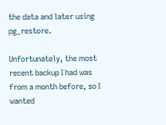the data and later using pg_restore.

Unfortunately, the most recent backup I had was from a month before, so I wanted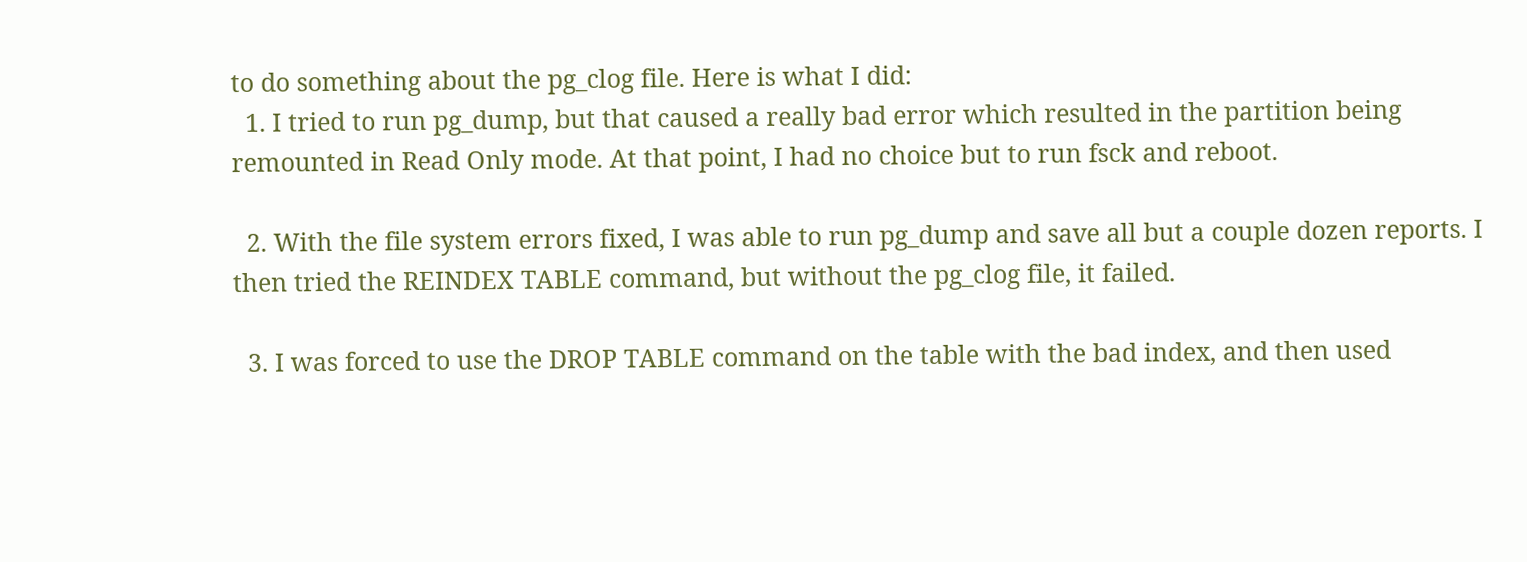to do something about the pg_clog file. Here is what I did:
  1. I tried to run pg_dump, but that caused a really bad error which resulted in the partition being remounted in Read Only mode. At that point, I had no choice but to run fsck and reboot.

  2. With the file system errors fixed, I was able to run pg_dump and save all but a couple dozen reports. I then tried the REINDEX TABLE command, but without the pg_clog file, it failed.

  3. I was forced to use the DROP TABLE command on the table with the bad index, and then used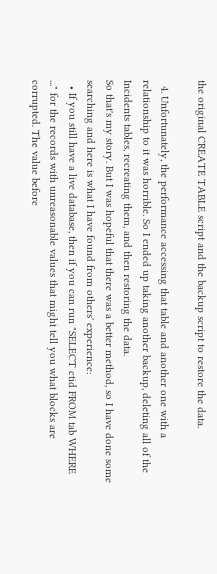the original CREATE TABLE script and the backup script to restore the data.

  4. Unfortunately, the performance accessing that table and another one with a relationship to it was horrible. So I ended up taking another backup, deleting all of the Incidents tables, recreating them, and then restoring the data.
So that's my story. But I was hopeful that there was a better method, so I have done some searching and here is what I have found from others' experience:
  • If you still have a live database, then if you can run "SELECT ctid FROM tab WHERE ..." for the records with unreasonable values that might tell you what blocks are corrupted. The value before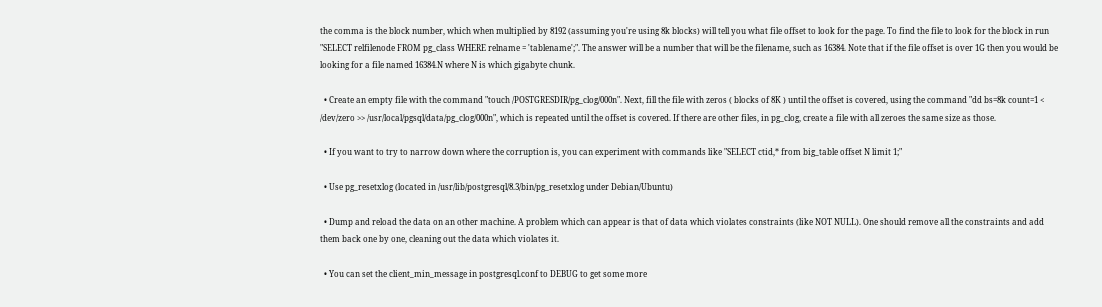the comma is the block number, which when multiplied by 8192 (assuming you're using 8k blocks) will tell you what file offset to look for the page. To find the file to look for the block in run "SELECT relfilenode FROM pg_class WHERE relname = 'tablename';". The answer will be a number that will be the filename, such as 16384. Note that if the file offset is over 1G then you would be looking for a file named 16384.N where N is which gigabyte chunk.

  • Create an empty file with the command "touch /POSTGRESDIR/pg_clog/000n". Next, fill the file with zeros ( blocks of 8K ) until the offset is covered, using the command "dd bs=8k count=1 < /dev/zero >> /usr/local/pgsql/data/pg_clog/000n", which is repeated until the offset is covered. If there are other files, in pg_clog, create a file with all zeroes the same size as those.

  • If you want to try to narrow down where the corruption is, you can experiment with commands like "SELECT ctid,* from big_table offset N limit 1;"

  • Use pg_resetxlog (located in /usr/lib/postgresql/8.3/bin/pg_resetxlog under Debian/Ubuntu)

  • Dump and reload the data on an other machine. A problem which can appear is that of data which violates constraints (like NOT NULL). One should remove all the constraints and add them back one by one, cleaning out the data which violates it.

  • You can set the client_min_message in postgresql.conf to DEBUG to get some more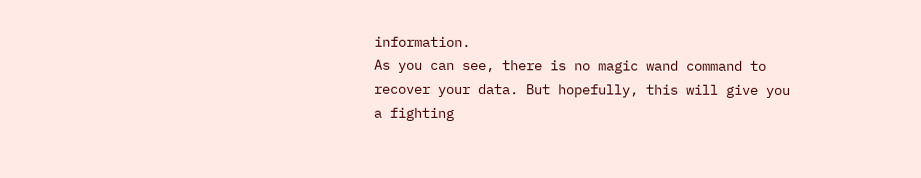information.
As you can see, there is no magic wand command to recover your data. But hopefully, this will give you a fighting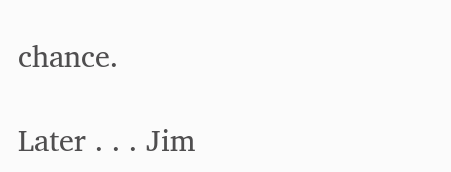chance.

Later . . . Jim